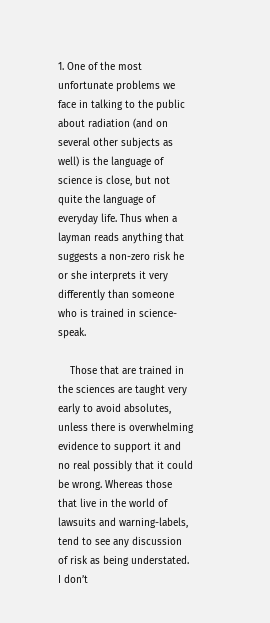1. One of the most unfortunate problems we face in talking to the public about radiation (and on several other subjects as well) is the language of science is close, but not quite the language of everyday life. Thus when a layman reads anything that suggests a non-zero risk he or she interprets it very differently than someone who is trained in science-speak.

    Those that are trained in the sciences are taught very early to avoid absolutes, unless there is overwhelming evidence to support it and no real possibly that it could be wrong. Whereas those that live in the world of lawsuits and warning-labels, tend to see any discussion of risk as being understated. I don’t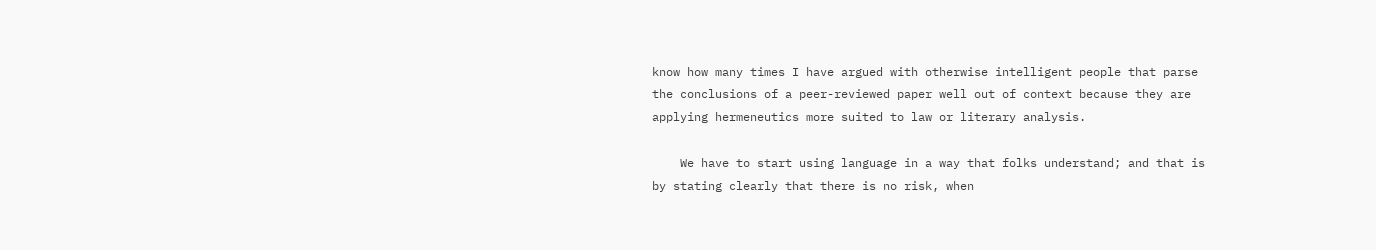know how many times I have argued with otherwise intelligent people that parse the conclusions of a peer-reviewed paper well out of context because they are applying hermeneutics more suited to law or literary analysis.

    We have to start using language in a way that folks understand; and that is by stating clearly that there is no risk, when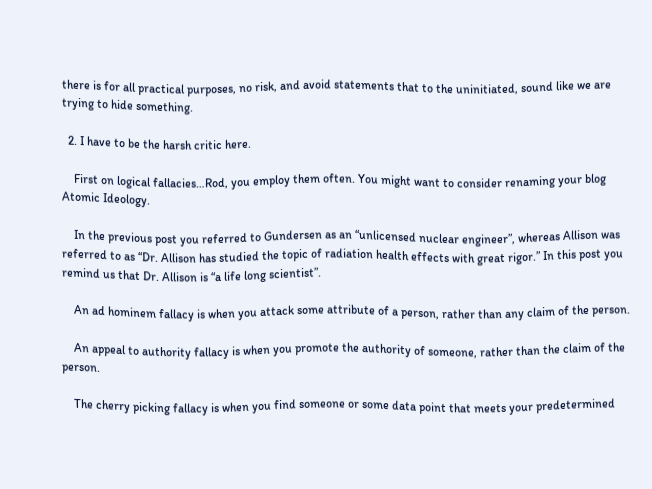there is for all practical purposes, no risk, and avoid statements that to the uninitiated, sound like we are trying to hide something.

  2. I have to be the harsh critic here.

    First on logical fallacies…Rod, you employ them often. You might want to consider renaming your blog Atomic Ideology.

    In the previous post you referred to Gundersen as an “unlicensed nuclear engineer”, whereas Allison was referred to as “Dr. Allison has studied the topic of radiation health effects with great rigor.” In this post you remind us that Dr. Allison is “a life long scientist”.

    An ad hominem fallacy is when you attack some attribute of a person, rather than any claim of the person.

    An appeal to authority fallacy is when you promote the authority of someone, rather than the claim of the person.

    The cherry picking fallacy is when you find someone or some data point that meets your predetermined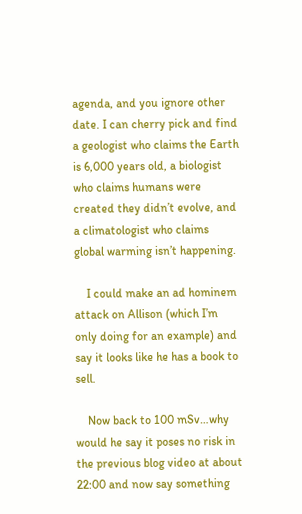agenda, and you ignore other date. I can cherry pick and find a geologist who claims the Earth is 6,000 years old, a biologist who claims humans were created they didn’t evolve, and a climatologist who claims global warming isn’t happening.

    I could make an ad hominem attack on Allison (which I’m only doing for an example) and say it looks like he has a book to sell.

    Now back to 100 mSv…why would he say it poses no risk in the previous blog video at about 22:00 and now say something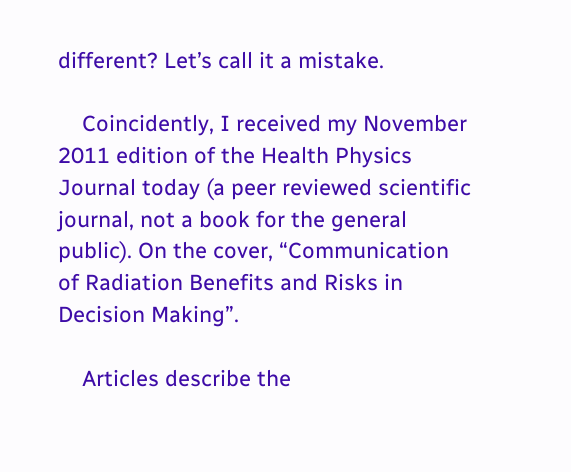different? Let’s call it a mistake.

    Coincidently, I received my November 2011 edition of the Health Physics Journal today (a peer reviewed scientific journal, not a book for the general public). On the cover, “Communication of Radiation Benefits and Risks in Decision Making”.

    Articles describe the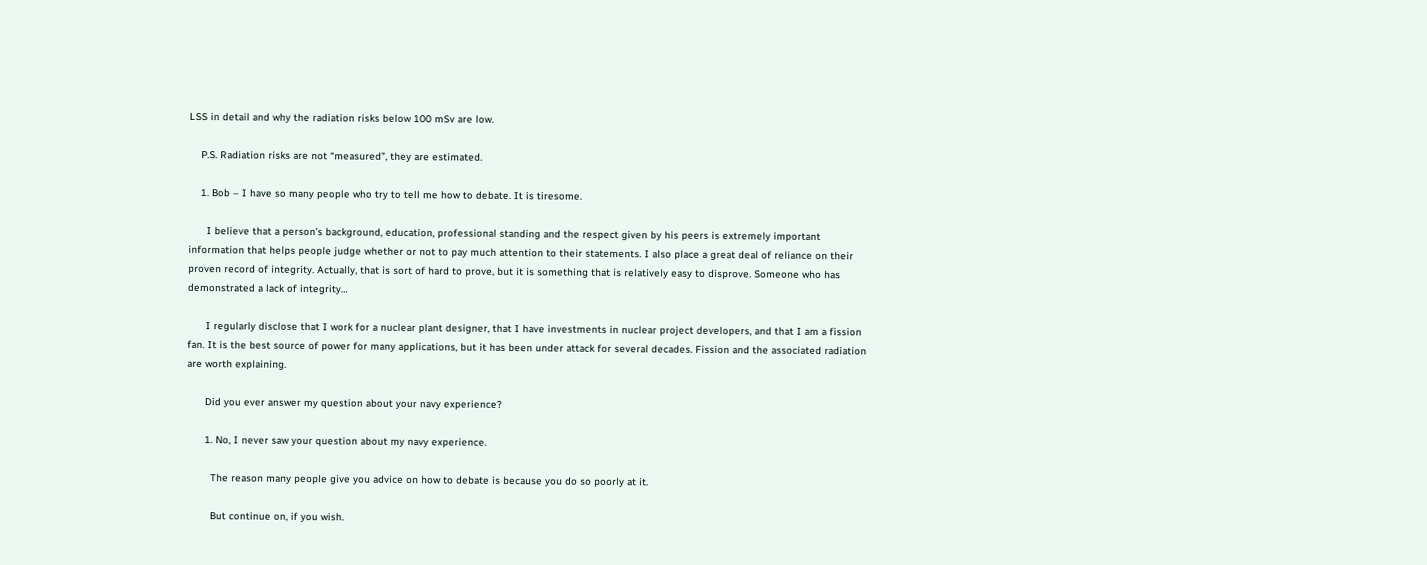LSS in detail and why the radiation risks below 100 mSv are low.

    P.S. Radiation risks are not “measured”, they are estimated.

    1. Bob – I have so many people who try to tell me how to debate. It is tiresome.

      I believe that a person’s background, education, professional standing and the respect given by his peers is extremely important information that helps people judge whether or not to pay much attention to their statements. I also place a great deal of reliance on their proven record of integrity. Actually, that is sort of hard to prove, but it is something that is relatively easy to disprove. Someone who has demonstrated a lack of integrity…

      I regularly disclose that I work for a nuclear plant designer, that I have investments in nuclear project developers, and that I am a fission fan. It is the best source of power for many applications, but it has been under attack for several decades. Fission and the associated radiation are worth explaining.

      Did you ever answer my question about your navy experience?

      1. No, I never saw your question about my navy experience.

        The reason many people give you advice on how to debate is because you do so poorly at it.

        But continue on, if you wish.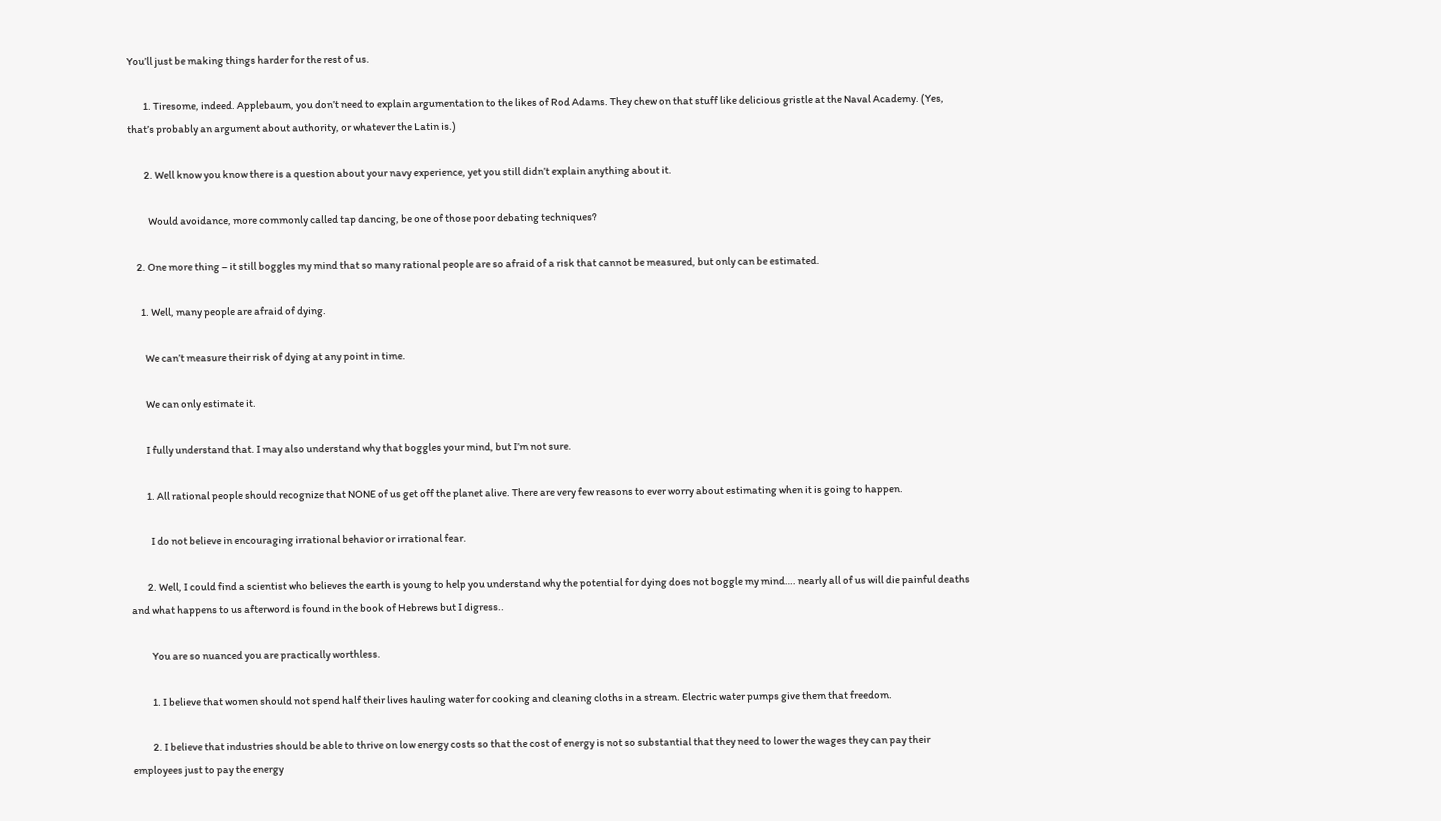You’ll just be making things harder for the rest of us.

        1. Tiresome, indeed. Applebaum, you don’t need to explain argumentation to the likes of Rod Adams. They chew on that stuff like delicious gristle at the Naval Academy. (Yes, that’s probably an argument about authority, or whatever the Latin is.)

        2. Well know you know there is a question about your navy experience, yet you still didn’t explain anything about it.

          Would avoidance, more commonly called tap dancing, be one of those poor debating techniques?

    2. One more thing – it still boggles my mind that so many rational people are so afraid of a risk that cannot be measured, but only can be estimated.

      1. Well, many people are afraid of dying.

        We can’t measure their risk of dying at any point in time.

        We can only estimate it.

        I fully understand that. I may also understand why that boggles your mind, but I’m not sure.

        1. All rational people should recognize that NONE of us get off the planet alive. There are very few reasons to ever worry about estimating when it is going to happen.

          I do not believe in encouraging irrational behavior or irrational fear.

        2. Well, I could find a scientist who believes the earth is young to help you understand why the potential for dying does not boggle my mind…. nearly all of us will die painful deaths and what happens to us afterword is found in the book of Hebrews but I digress..

          You are so nuanced you are practically worthless.

          1. I believe that women should not spend half their lives hauling water for cooking and cleaning cloths in a stream. Electric water pumps give them that freedom.

          2. I believe that industries should be able to thrive on low energy costs so that the cost of energy is not so substantial that they need to lower the wages they can pay their employees just to pay the energy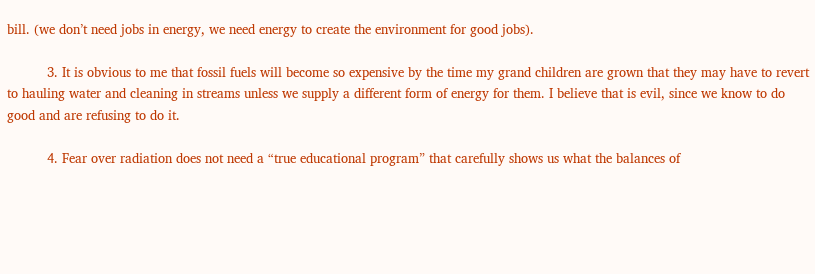bill. (we don’t need jobs in energy, we need energy to create the environment for good jobs).

          3. It is obvious to me that fossil fuels will become so expensive by the time my grand children are grown that they may have to revert to hauling water and cleaning in streams unless we supply a different form of energy for them. I believe that is evil, since we know to do good and are refusing to do it.

          4. Fear over radiation does not need a “true educational program” that carefully shows us what the balances of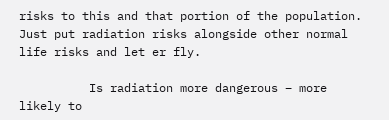risks to this and that portion of the population. Just put radiation risks alongside other normal life risks and let er fly.

          Is radiation more dangerous – more likely to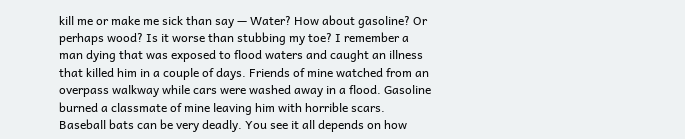kill me or make me sick than say — Water? How about gasoline? Or perhaps wood? Is it worse than stubbing my toe? I remember a man dying that was exposed to flood waters and caught an illness that killed him in a couple of days. Friends of mine watched from an overpass walkway while cars were washed away in a flood. Gasoline burned a classmate of mine leaving him with horrible scars. Baseball bats can be very deadly. You see it all depends on how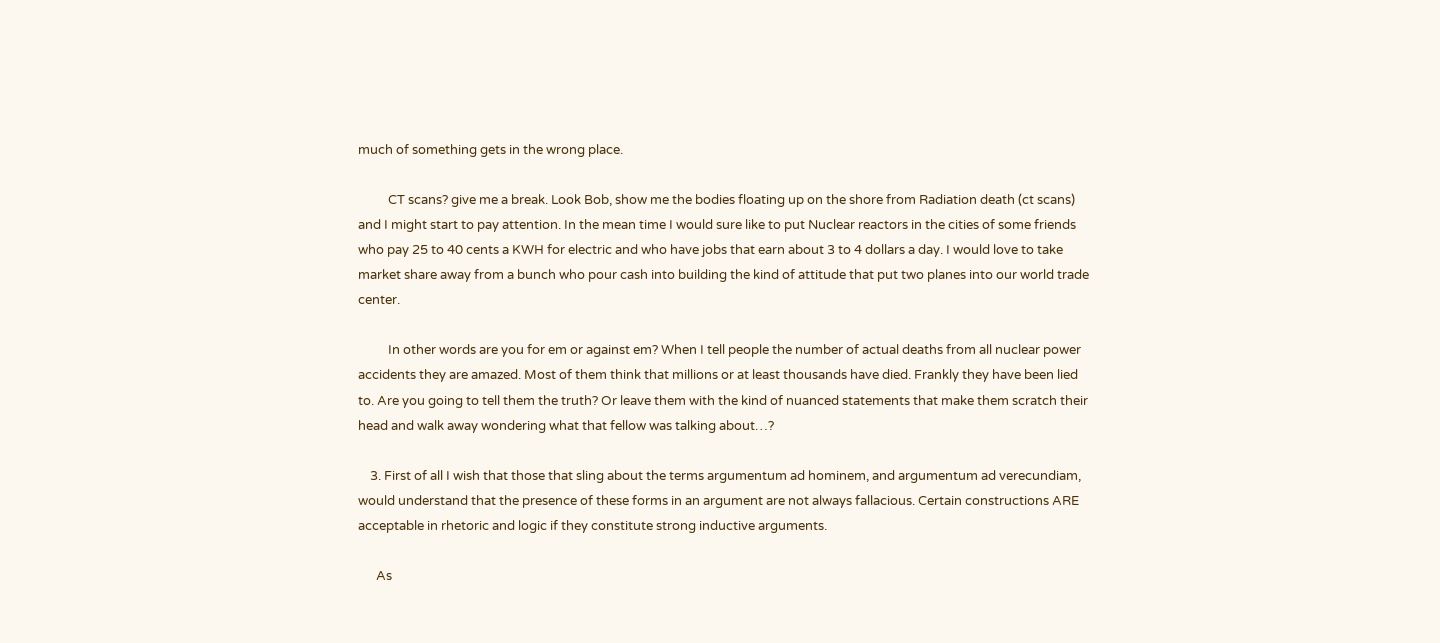much of something gets in the wrong place.

          CT scans? give me a break. Look Bob, show me the bodies floating up on the shore from Radiation death (ct scans) and I might start to pay attention. In the mean time I would sure like to put Nuclear reactors in the cities of some friends who pay 25 to 40 cents a KWH for electric and who have jobs that earn about 3 to 4 dollars a day. I would love to take market share away from a bunch who pour cash into building the kind of attitude that put two planes into our world trade center.

          In other words are you for em or against em? When I tell people the number of actual deaths from all nuclear power accidents they are amazed. Most of them think that millions or at least thousands have died. Frankly they have been lied to. Are you going to tell them the truth? Or leave them with the kind of nuanced statements that make them scratch their head and walk away wondering what that fellow was talking about…?

    3. First of all I wish that those that sling about the terms argumentum ad hominem, and argumentum ad verecundiam, would understand that the presence of these forms in an argument are not always fallacious. Certain constructions ARE acceptable in rhetoric and logic if they constitute strong inductive arguments.

      As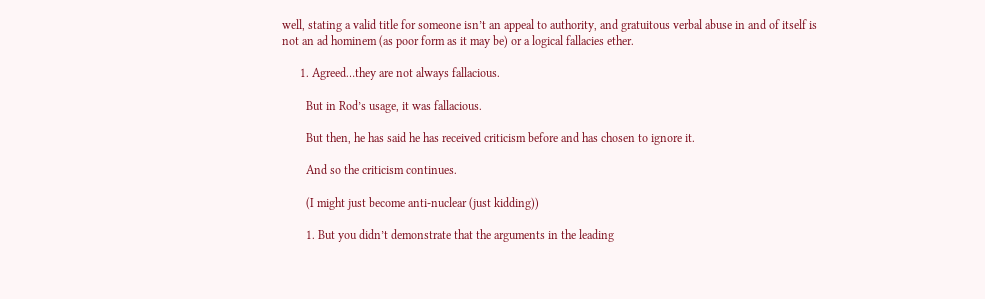well, stating a valid title for someone isn’t an appeal to authority, and gratuitous verbal abuse in and of itself is not an ad hominem (as poor form as it may be) or a logical fallacies ether.

      1. Agreed…they are not always fallacious.

        But in Rod’s usage, it was fallacious.

        But then, he has said he has received criticism before and has chosen to ignore it.

        And so the criticism continues.

        (I might just become anti-nuclear (just kidding))

        1. But you didn’t demonstrate that the arguments in the leading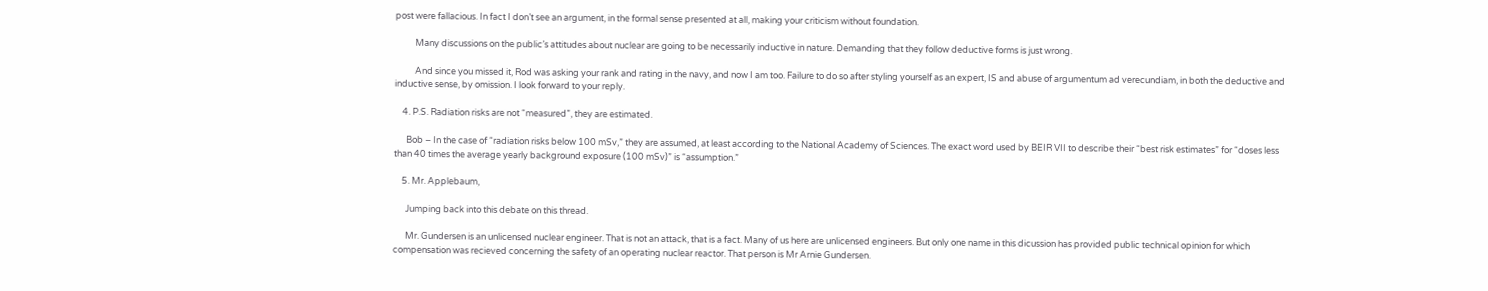post were fallacious. In fact I don’t see an argument, in the formal sense presented at all, making your criticism without foundation.

          Many discussions on the public’s attitudes about nuclear are going to be necessarily inductive in nature. Demanding that they follow deductive forms is just wrong.

          And since you missed it, Rod was asking your rank and rating in the navy, and now I am too. Failure to do so after styling yourself as an expert, IS and abuse of argumentum ad verecundiam, in both the deductive and inductive sense, by omission. I look forward to your reply.

    4. P.S. Radiation risks are not “measured”, they are estimated.

      Bob – In the case of “radiation risks below 100 mSv,” they are assumed, at least according to the National Academy of Sciences. The exact word used by BEIR VII to describe their “best risk estimates” for “doses less than 40 times the average yearly background exposure (100 mSv)” is “assumption.”

    5. Mr. Applebaum,

      Jumping back into this debate on this thread.

      Mr. Gundersen is an unlicensed nuclear engineer. That is not an attack, that is a fact. Many of us here are unlicensed engineers. But only one name in this dicussion has provided public technical opinion for which compensation was recieved concerning the safety of an operating nuclear reactor. That person is Mr Arnie Gundersen.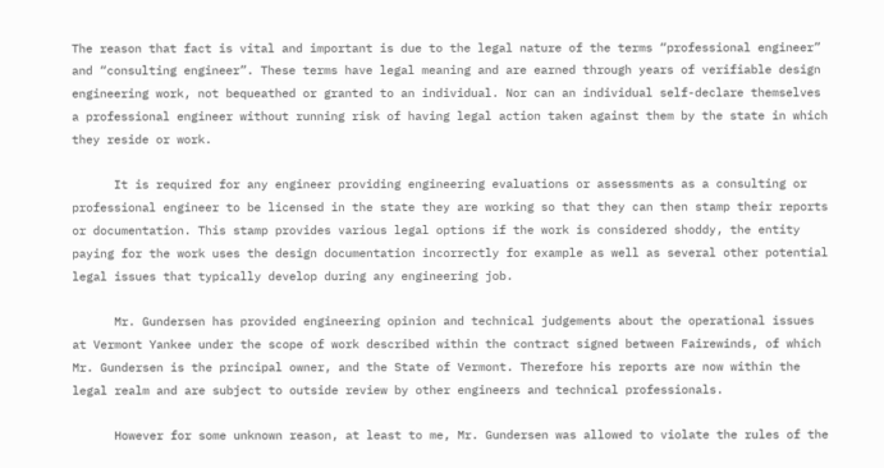The reason that fact is vital and important is due to the legal nature of the terms “professional engineer” and “consulting engineer”. These terms have legal meaning and are earned through years of verifiable design engineering work, not bequeathed or granted to an individual. Nor can an individual self-declare themselves a professional engineer without running risk of having legal action taken against them by the state in which they reside or work.

      It is required for any engineer providing engineering evaluations or assessments as a consulting or professional engineer to be licensed in the state they are working so that they can then stamp their reports or documentation. This stamp provides various legal options if the work is considered shoddy, the entity paying for the work uses the design documentation incorrectly for example as well as several other potential legal issues that typically develop during any engineering job.

      Mr. Gundersen has provided engineering opinion and technical judgements about the operational issues at Vermont Yankee under the scope of work described within the contract signed between Fairewinds, of which Mr. Gundersen is the principal owner, and the State of Vermont. Therefore his reports are now within the legal realm and are subject to outside review by other engineers and technical professionals.

      However for some unknown reason, at least to me, Mr. Gundersen was allowed to violate the rules of the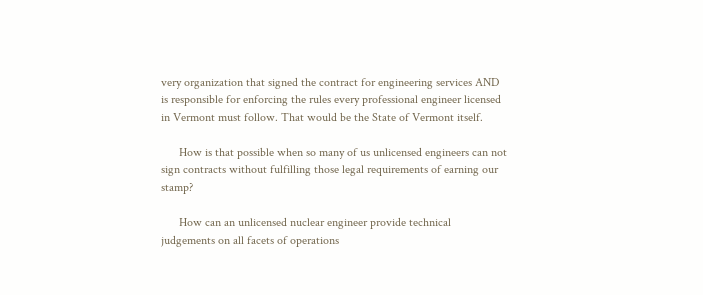very organization that signed the contract for engineering services AND is responsible for enforcing the rules every professional engineer licensed in Vermont must follow. That would be the State of Vermont itself.

      How is that possible when so many of us unlicensed engineers can not sign contracts without fulfilling those legal requirements of earning our stamp?

      How can an unlicensed nuclear engineer provide technical judgements on all facets of operations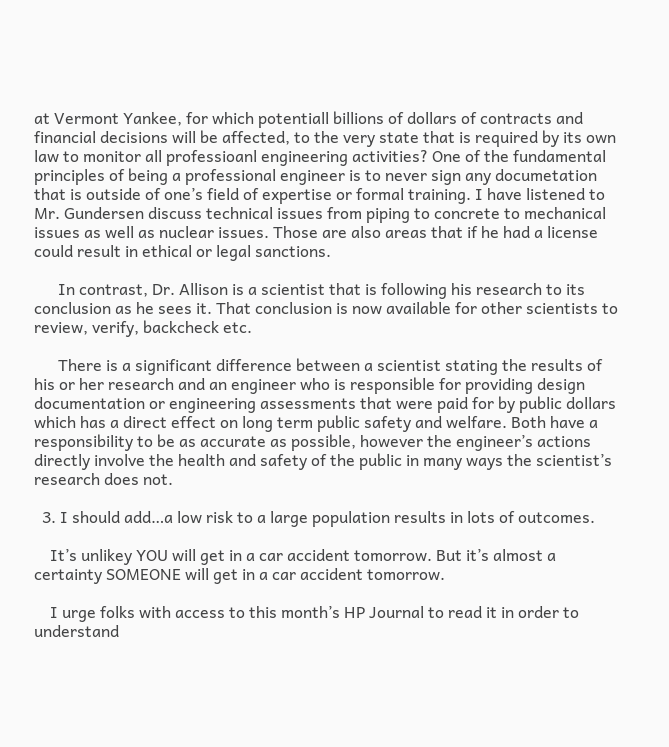at Vermont Yankee, for which potentiall billions of dollars of contracts and financial decisions will be affected, to the very state that is required by its own law to monitor all professioanl engineering activities? One of the fundamental principles of being a professional engineer is to never sign any documetation that is outside of one’s field of expertise or formal training. I have listened to Mr. Gundersen discuss technical issues from piping to concrete to mechanical issues as well as nuclear issues. Those are also areas that if he had a license could result in ethical or legal sanctions.

      In contrast, Dr. Allison is a scientist that is following his research to its conclusion as he sees it. That conclusion is now available for other scientists to review, verify, backcheck etc.

      There is a significant difference between a scientist stating the results of his or her research and an engineer who is responsible for providing design documentation or engineering assessments that were paid for by public dollars which has a direct effect on long term public safety and welfare. Both have a responsibility to be as accurate as possible, however the engineer’s actions directly involve the health and safety of the public in many ways the scientist’s research does not.

  3. I should add…a low risk to a large population results in lots of outcomes.

    It’s unlikey YOU will get in a car accident tomorrow. But it’s almost a certainty SOMEONE will get in a car accident tomorrow.

    I urge folks with access to this month’s HP Journal to read it in order to understand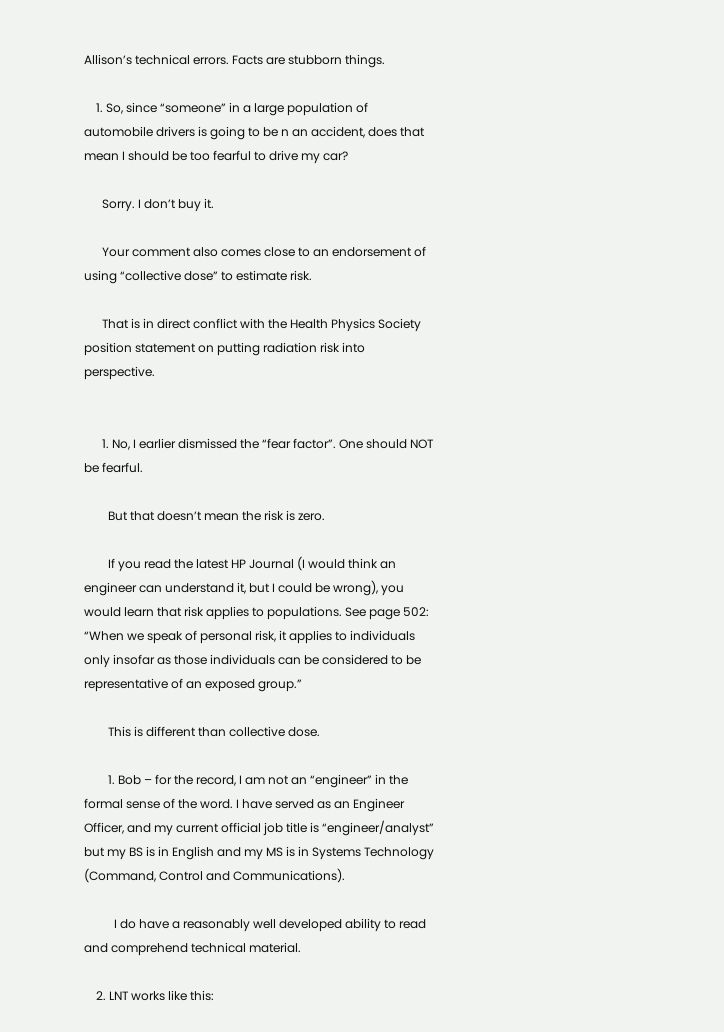Allison’s technical errors. Facts are stubborn things.

    1. So, since “someone” in a large population of automobile drivers is going to be n an accident, does that mean I should be too fearful to drive my car?

      Sorry. I don’t buy it.

      Your comment also comes close to an endorsement of using “collective dose” to estimate risk.

      That is in direct conflict with the Health Physics Society position statement on putting radiation risk into perspective.


      1. No, I earlier dismissed the “fear factor”. One should NOT be fearful.

        But that doesn’t mean the risk is zero.

        If you read the latest HP Journal (I would think an engineer can understand it, but I could be wrong), you would learn that risk applies to populations. See page 502: “When we speak of personal risk, it applies to individuals only insofar as those individuals can be considered to be representative of an exposed group.”

        This is different than collective dose.

        1. Bob – for the record, I am not an “engineer” in the formal sense of the word. I have served as an Engineer Officer, and my current official job title is “engineer/analyst” but my BS is in English and my MS is in Systems Technology (Command, Control and Communications).

          I do have a reasonably well developed ability to read and comprehend technical material.

    2. LNT works like this: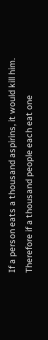If a person eats a thousand aspirins, it would kill him. Therefore if a thousand people each eat one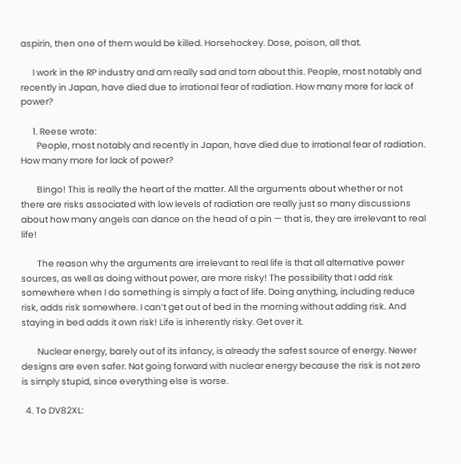aspirin, then one of them would be killed. Horsehockey. Dose, poison, all that.

      I work in the RP industry and am really sad and torn about this. People, most notably and recently in Japan, have died due to irrational fear of radiation. How many more for lack of power?

      1. Reese wrote:
        People, most notably and recently in Japan, have died due to irrational fear of radiation. How many more for lack of power?

        Bingo! This is really the heart of the matter. All the arguments about whether or not there are risks associated with low levels of radiation are really just so many discussions about how many angels can dance on the head of a pin — that is, they are irrelevant to real life!

        The reason why the arguments are irrelevant to real life is that all alternative power sources, as well as doing without power, are more risky! The possibility that I add risk somewhere when I do something is simply a fact of life. Doing anything, including reduce risk, adds risk somewhere. I can’t get out of bed in the morning without adding risk. And staying in bed adds it own risk! Life is inherently risky. Get over it.

        Nuclear energy, barely out of its infancy, is already the safest source of energy. Newer designs are even safer. Not going forward with nuclear energy because the risk is not zero is simply stupid, since everything else is worse.

  4. To DV82XL: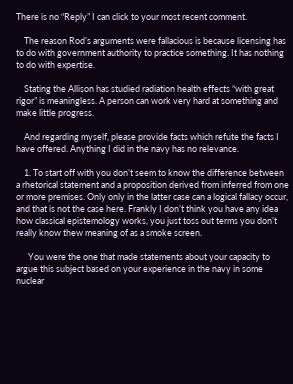There is no “Reply” I can click to your most recent comment.

    The reason Rod’s arguments were fallacious is because licensing has to do with government authority to practice something. It has nothing to do with expertise.

    Stating the Allison has studied radiation health effects “with great rigor” is meaningless. A person can work very hard at something and make little progress.

    And regarding myself, please provide facts which refute the facts I have offered. Anything I did in the navy has no relevance.

    1. To start off with you don’t seem to know the difference between a rhetorical statement and a proposition derived from inferred from one or more premises. Only only in the latter case can a logical fallacy occur, and that is not the case here. Frankly I don’t think you have any idea how classical epistemology works, you just toss out terms you don’t really know thew meaning of as a smoke screen.

      You were the one that made statements about your capacity to argue this subject based on your experience in the navy in some nuclear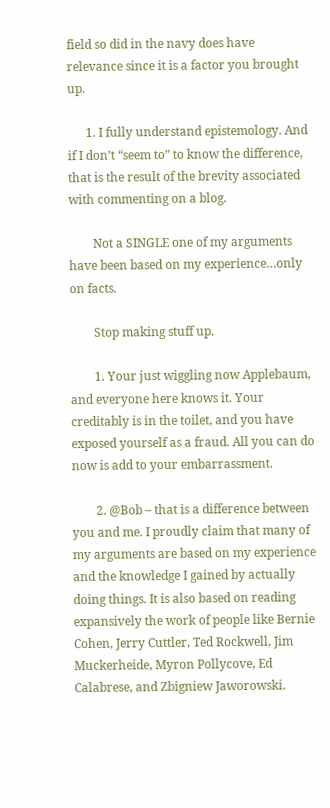field so did in the navy does have relevance since it is a factor you brought up.

      1. I fully understand epistemology. And if I don’t “seem to” to know the difference, that is the result of the brevity associated with commenting on a blog.

        Not a SINGLE one of my arguments have been based on my experience…only on facts.

        Stop making stuff up.

        1. Your just wiggling now Applebaum, and everyone here knows it. Your creditably is in the toilet, and you have exposed yourself as a fraud. All you can do now is add to your embarrassment.

        2. @Bob – that is a difference between you and me. I proudly claim that many of my arguments are based on my experience and the knowledge I gained by actually doing things. It is also based on reading expansively the work of people like Bernie Cohen, Jerry Cuttler, Ted Rockwell, Jim Muckerheide, Myron Pollycove, Ed Calabrese, and Zbigniew Jaworowski.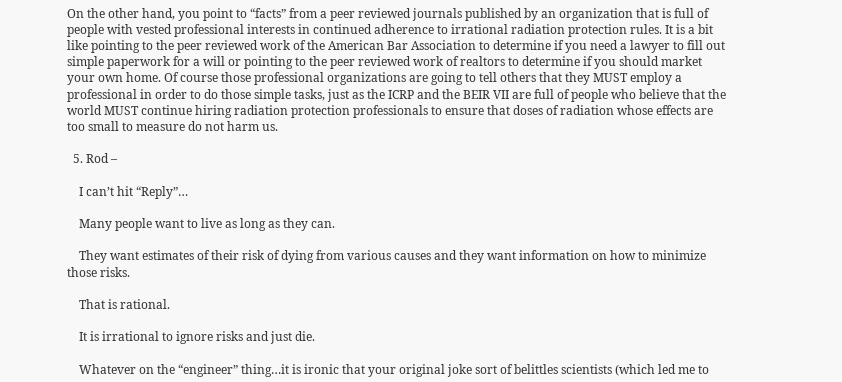On the other hand, you point to “facts” from a peer reviewed journals published by an organization that is full of people with vested professional interests in continued adherence to irrational radiation protection rules. It is a bit like pointing to the peer reviewed work of the American Bar Association to determine if you need a lawyer to fill out simple paperwork for a will or pointing to the peer reviewed work of realtors to determine if you should market your own home. Of course those professional organizations are going to tell others that they MUST employ a professional in order to do those simple tasks, just as the ICRP and the BEIR VII are full of people who believe that the world MUST continue hiring radiation protection professionals to ensure that doses of radiation whose effects are too small to measure do not harm us.

  5. Rod –

    I can’t hit “Reply”…

    Many people want to live as long as they can.

    They want estimates of their risk of dying from various causes and they want information on how to minimize those risks.

    That is rational.

    It is irrational to ignore risks and just die.

    Whatever on the “engineer” thing…it is ironic that your original joke sort of belittles scientists (which led me to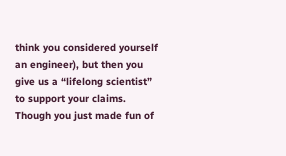think you considered yourself an engineer), but then you give us a “lifelong scientist” to support your claims. Though you just made fun of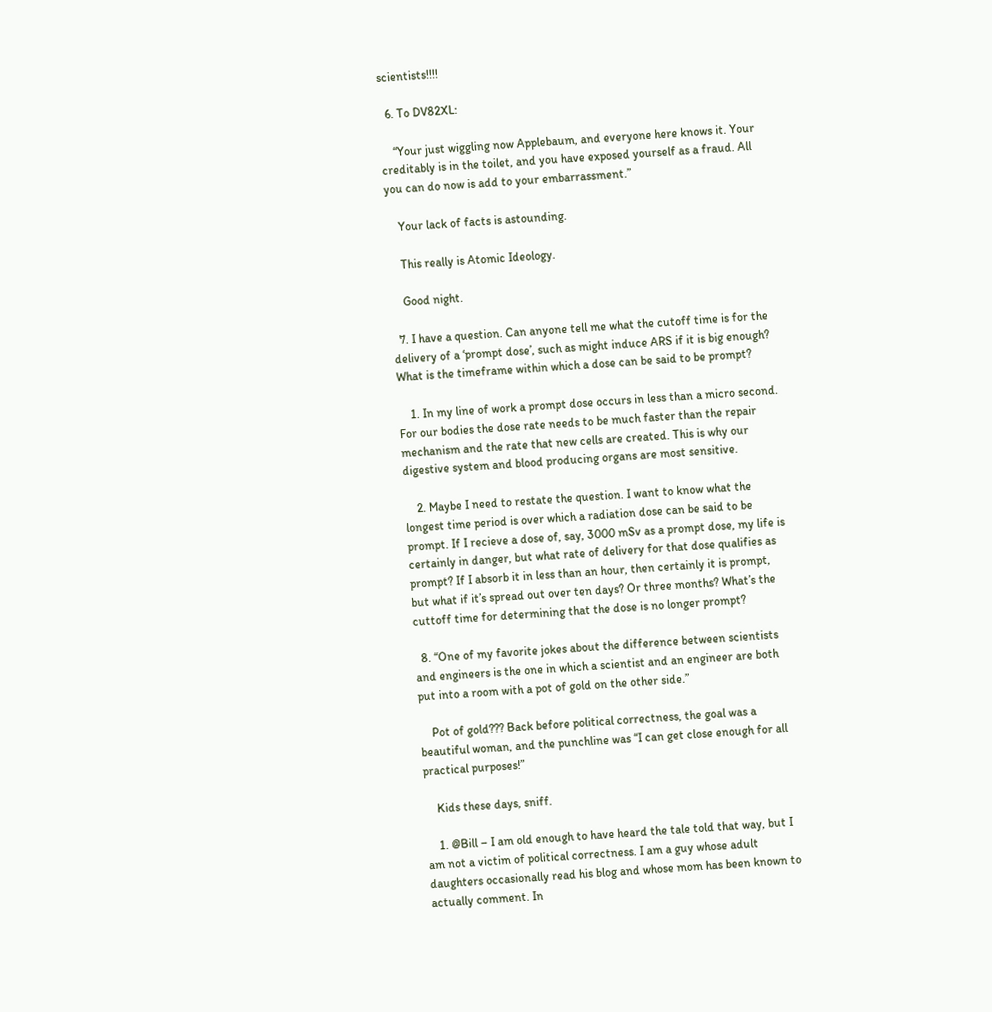scientists!!!!

  6. To DV82XL:

    “Your just wiggling now Applebaum, and everyone here knows it. Your creditably is in the toilet, and you have exposed yourself as a fraud. All you can do now is add to your embarrassment.”

    Your lack of facts is astounding.

    This really is Atomic Ideology.

    Good night.

  7. I have a question. Can anyone tell me what the cutoff time is for the delivery of a ‘prompt dose’, such as might induce ARS if it is big enough? What is the timeframe within which a dose can be said to be prompt?

    1. In my line of work a prompt dose occurs in less than a micro second. For our bodies the dose rate needs to be much faster than the repair mechanism and the rate that new cells are created. This is why our digestive system and blood producing organs are most sensitive.

    2. Maybe I need to restate the question. I want to know what the longest time period is over which a radiation dose can be said to be prompt. If I recieve a dose of, say, 3000 mSv as a prompt dose, my life is certainly in danger, but what rate of delivery for that dose qualifies as prompt? If I absorb it in less than an hour, then certainly it is prompt, but what if it’s spread out over ten days? Or three months? What’s the cuttoff time for determining that the dose is no longer prompt?

  8. “One of my favorite jokes about the difference between scientists and engineers is the one in which a scientist and an engineer are both put into a room with a pot of gold on the other side.”

    Pot of gold??? Back before political correctness, the goal was a beautiful woman, and the punchline was “I can get close enough for all practical purposes!”

    Kids these days, sniff.

    1. @Bill – I am old enough to have heard the tale told that way, but I am not a victim of political correctness. I am a guy whose adult daughters occasionally read his blog and whose mom has been known to actually comment. In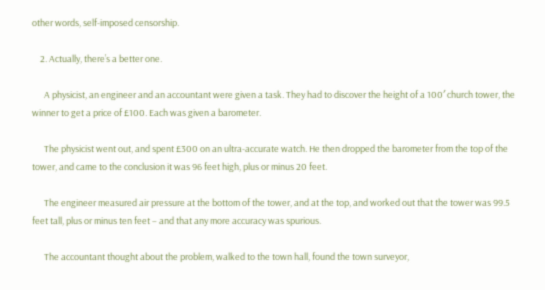other words, self-imposed censorship.

    2. Actually, there’s a better one.

      A physicist, an engineer and an accountant were given a task. They had to discover the height of a 100′ church tower, the winner to get a price of £100. Each was given a barometer.

      The physicist went out, and spent £300 on an ultra-accurate watch. He then dropped the barometer from the top of the tower, and came to the conclusion it was 96 feet high, plus or minus 20 feet.

      The engineer measured air pressure at the bottom of the tower, and at the top, and worked out that the tower was 99.5 feet tall, plus or minus ten feet – and that any more accuracy was spurious.

      The accountant thought about the problem, walked to the town hall, found the town surveyor,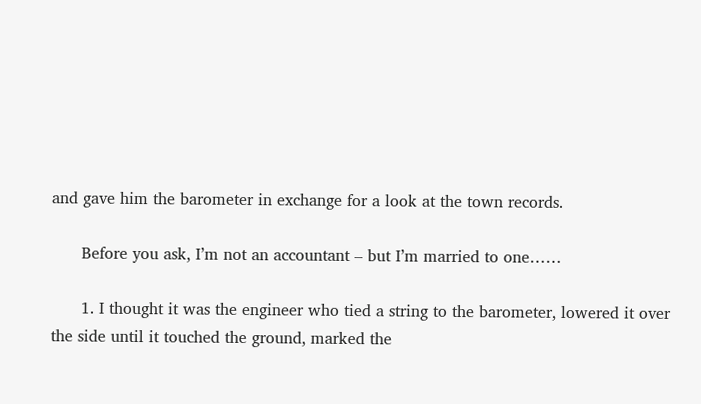and gave him the barometer in exchange for a look at the town records.

      Before you ask, I’m not an accountant – but I’m married to one……

      1. I thought it was the engineer who tied a string to the barometer, lowered it over the side until it touched the ground, marked the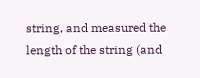string, and measured the length of the string (and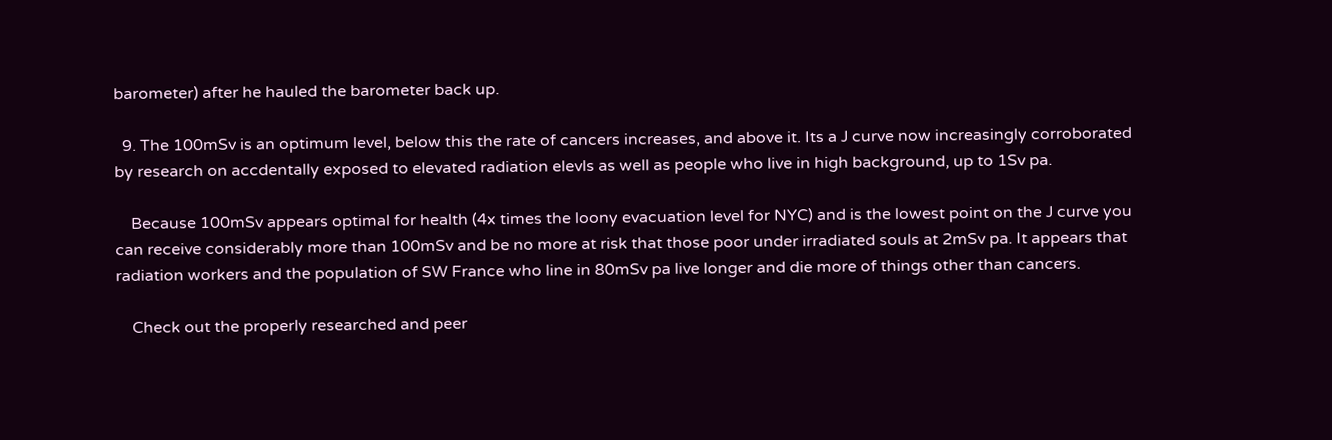barometer) after he hauled the barometer back up.

  9. The 100mSv is an optimum level, below this the rate of cancers increases, and above it. Its a J curve now increasingly corroborated by research on accdentally exposed to elevated radiation elevls as well as people who live in high background, up to 1Sv pa.

    Because 100mSv appears optimal for health (4x times the loony evacuation level for NYC) and is the lowest point on the J curve you can receive considerably more than 100mSv and be no more at risk that those poor under irradiated souls at 2mSv pa. It appears that radiation workers and the population of SW France who line in 80mSv pa live longer and die more of things other than cancers.

    Check out the properly researched and peer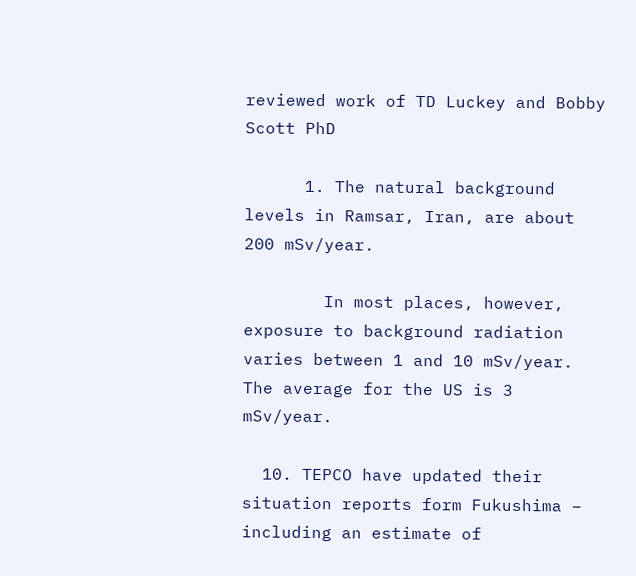reviewed work of TD Luckey and Bobby Scott PhD

      1. The natural background levels in Ramsar, Iran, are about 200 mSv/year.

        In most places, however, exposure to background radiation varies between 1 and 10 mSv/year. The average for the US is 3 mSv/year.

  10. TEPCO have updated their situation reports form Fukushima – including an estimate of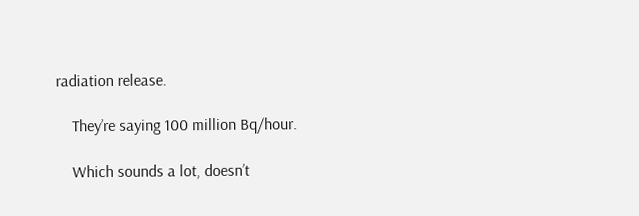radiation release.

    They’re saying 100 million Bq/hour.

    Which sounds a lot, doesn’t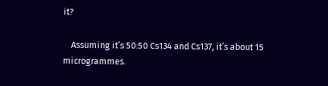it?

    Assuming it’s 50:50 Cs134 and Cs137, it’s about 15 microgrammes.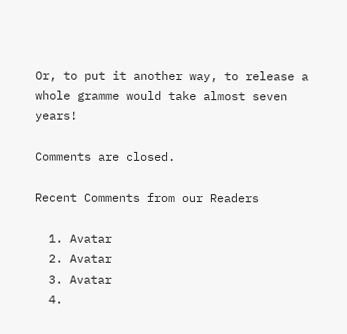Or, to put it another way, to release a whole gramme would take almost seven years!

Comments are closed.

Recent Comments from our Readers

  1. Avatar
  2. Avatar
  3. Avatar
  4.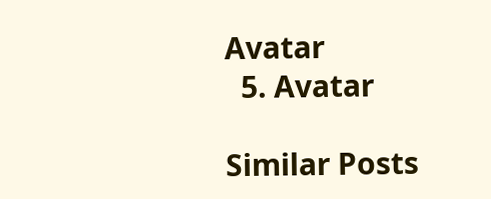Avatar
  5. Avatar

Similar Posts